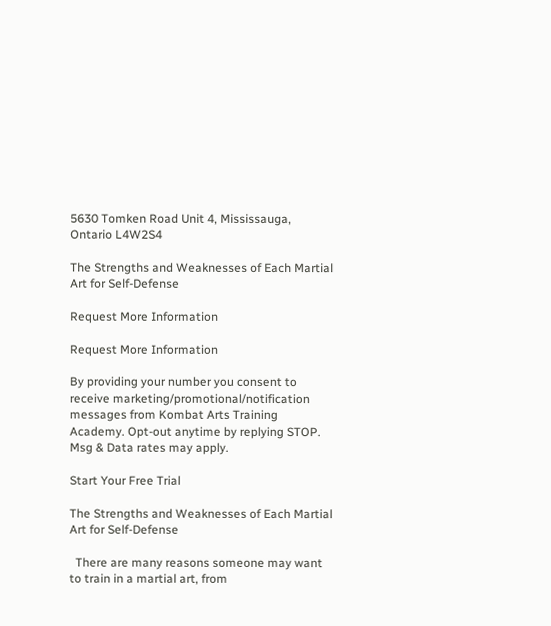5630 Tomken Road Unit 4, Mississauga, Ontario L4W2S4

The Strengths and Weaknesses of Each Martial Art for Self-Defense

Request More Information

Request More Information

By providing your number you consent to receive marketing/promotional/notification messages from Kombat Arts Training Academy. Opt-out anytime by replying STOP. Msg & Data rates may apply.

Start Your Free Trial

The Strengths and Weaknesses of Each Martial Art for Self-Defense

  There are many reasons someone may want to train in a martial art, from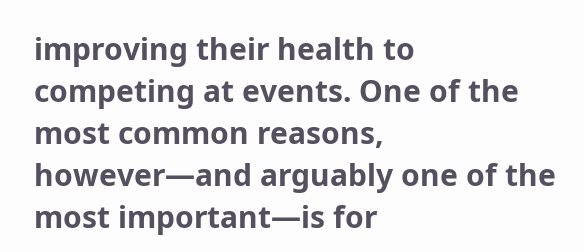improving their health to competing at events. One of the most common reasons, however—and arguably one of the most important—is for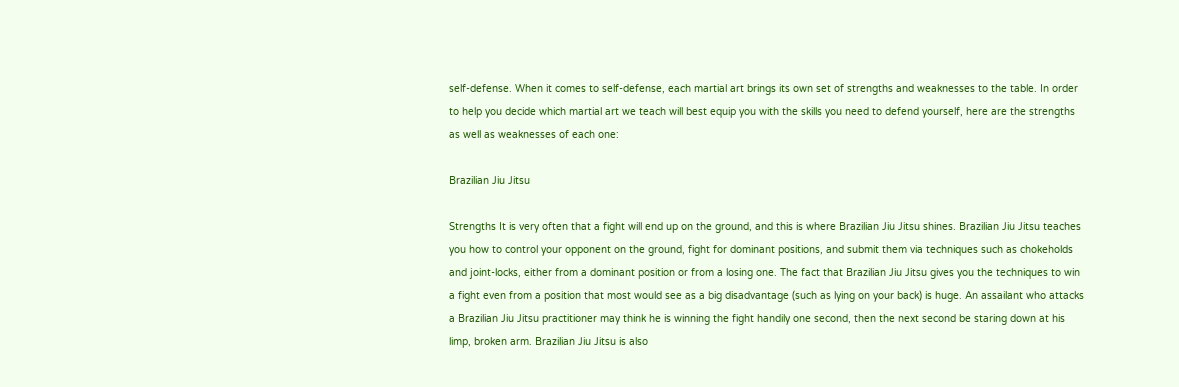self-defense. When it comes to self-defense, each martial art brings its own set of strengths and weaknesses to the table. In order to help you decide which martial art we teach will best equip you with the skills you need to defend yourself, here are the strengths as well as weaknesses of each one:

Brazilian Jiu Jitsu

Strengths It is very often that a fight will end up on the ground, and this is where Brazilian Jiu Jitsu shines. Brazilian Jiu Jitsu teaches you how to control your opponent on the ground, fight for dominant positions, and submit them via techniques such as chokeholds and joint-locks, either from a dominant position or from a losing one. The fact that Brazilian Jiu Jitsu gives you the techniques to win a fight even from a position that most would see as a big disadvantage (such as lying on your back) is huge. An assailant who attacks a Brazilian Jiu Jitsu practitioner may think he is winning the fight handily one second, then the next second be staring down at his limp, broken arm. Brazilian Jiu Jitsu is also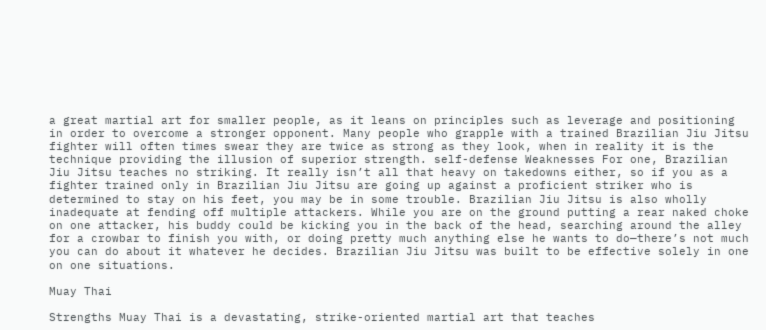a great martial art for smaller people, as it leans on principles such as leverage and positioning in order to overcome a stronger opponent. Many people who grapple with a trained Brazilian Jiu Jitsu fighter will often times swear they are twice as strong as they look, when in reality it is the technique providing the illusion of superior strength. self-defense Weaknesses For one, Brazilian Jiu Jitsu teaches no striking. It really isn’t all that heavy on takedowns either, so if you as a fighter trained only in Brazilian Jiu Jitsu are going up against a proficient striker who is determined to stay on his feet, you may be in some trouble. Brazilian Jiu Jitsu is also wholly inadequate at fending off multiple attackers. While you are on the ground putting a rear naked choke on one attacker, his buddy could be kicking you in the back of the head, searching around the alley for a crowbar to finish you with, or doing pretty much anything else he wants to do—there’s not much you can do about it whatever he decides. Brazilian Jiu Jitsu was built to be effective solely in one on one situations.

Muay Thai

Strengths Muay Thai is a devastating, strike-oriented martial art that teaches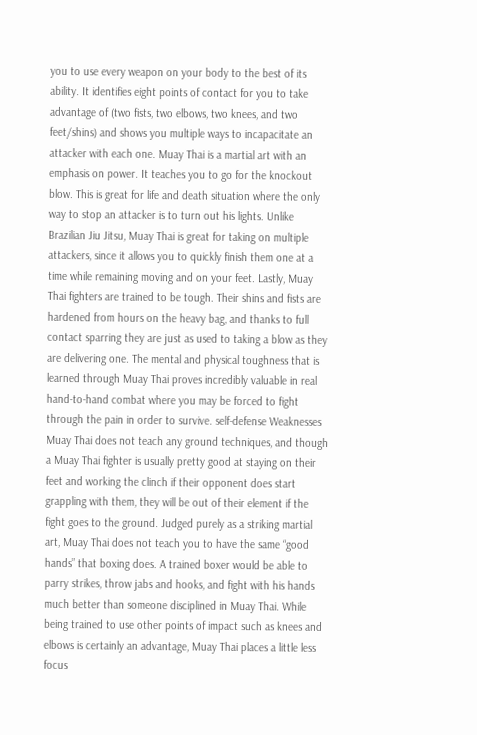you to use every weapon on your body to the best of its ability. It identifies eight points of contact for you to take advantage of (two fists, two elbows, two knees, and two feet/shins) and shows you multiple ways to incapacitate an attacker with each one. Muay Thai is a martial art with an emphasis on power. It teaches you to go for the knockout blow. This is great for life and death situation where the only way to stop an attacker is to turn out his lights. Unlike Brazilian Jiu Jitsu, Muay Thai is great for taking on multiple attackers, since it allows you to quickly finish them one at a time while remaining moving and on your feet. Lastly, Muay Thai fighters are trained to be tough. Their shins and fists are hardened from hours on the heavy bag, and thanks to full contact sparring they are just as used to taking a blow as they are delivering one. The mental and physical toughness that is learned through Muay Thai proves incredibly valuable in real hand-to-hand combat where you may be forced to fight through the pain in order to survive. self-defense Weaknesses Muay Thai does not teach any ground techniques, and though a Muay Thai fighter is usually pretty good at staying on their feet and working the clinch if their opponent does start grappling with them, they will be out of their element if the fight goes to the ground. Judged purely as a striking martial art, Muay Thai does not teach you to have the same “good hands” that boxing does. A trained boxer would be able to parry strikes, throw jabs and hooks, and fight with his hands much better than someone disciplined in Muay Thai. While being trained to use other points of impact such as knees and elbows is certainly an advantage, Muay Thai places a little less focus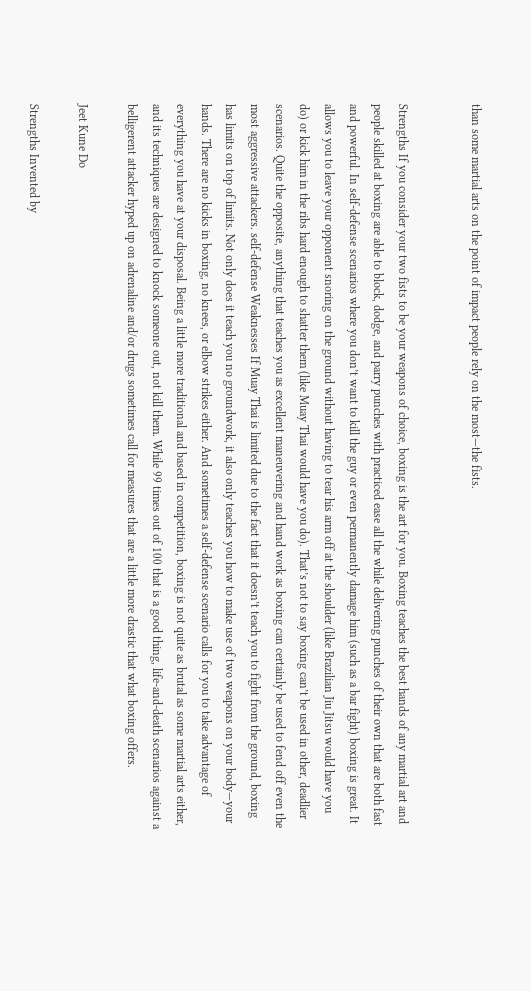than some martial arts on the point of impact people rely on the most—the fists.


Strengths If you consider your two fists to be your weapons of choice, boxing is the art for you. Boxing teaches the best hands of any martial art and people skilled at boxing are able to block, dodge, and parry punches with practiced ease all the while delivering punches of their own that are both fast and powerful. In self-defense scenarios where you don’t want to kill the guy or even permanently damage him (such as a bar fight) boxing is great. It allows you to leave your opponent snoring on the ground without having to tear his arm off at the shoulder (like Brazilian Jiu Jitsu would have you do) or kick him in the ribs hard enough to shatter them (like Muay Thai would have you do). That’s not to say boxing can’t be used in other, deadlier scenarios. Quite the opposite, anything that teaches you as excellent maneuvering and hand work as boxing can certainly be used to fend off even the most aggressive attackers. self-defense Weaknesses If Muay Thai is limited due to the fact that it doesn’t teach you to fight from the ground, boxing has limits on top of limits. Not only does it teach you no groundwork, it also only teaches you how to make use of two weapons on your body—your hands. There are no kicks in boxing, no knees, or elbow strikes either. And sometimes a self-defense scenario calls for you to take advantage of everything you have at your disposal. Being a little more traditional and based in competition, boxing is not quite as brutal as some martial arts either, and its techniques are designed to knock someone out, not kill them. While 99 times out of 100 that is a good thing, life-and-death scenarios against a belligerent attacker hyped up on adrenaline and/or drugs sometimes call for measures that are a little more drastic that what boxing offers.

Jeet Kune Do

Strengths Invented by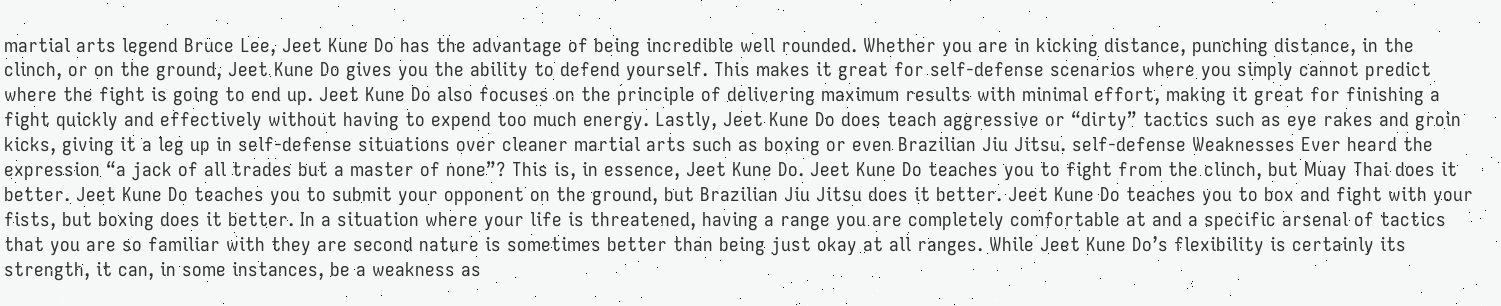martial arts legend Bruce Lee, Jeet Kune Do has the advantage of being incredible well rounded. Whether you are in kicking distance, punching distance, in the clinch, or on the ground, Jeet Kune Do gives you the ability to defend yourself. This makes it great for self-defense scenarios where you simply cannot predict where the fight is going to end up. Jeet Kune Do also focuses on the principle of delivering maximum results with minimal effort, making it great for finishing a fight quickly and effectively without having to expend too much energy. Lastly, Jeet Kune Do does teach aggressive or “dirty” tactics such as eye rakes and groin kicks, giving it a leg up in self-defense situations over cleaner martial arts such as boxing or even Brazilian Jiu Jitsu. self-defense Weaknesses Ever heard the expression “a jack of all trades but a master of none”? This is, in essence, Jeet Kune Do. Jeet Kune Do teaches you to fight from the clinch, but Muay Thai does it better. Jeet Kune Do teaches you to submit your opponent on the ground, but Brazilian Jiu Jitsu does it better. Jeet Kune Do teaches you to box and fight with your fists, but boxing does it better. In a situation where your life is threatened, having a range you are completely comfortable at and a specific arsenal of tactics that you are so familiar with they are second nature is sometimes better than being just okay at all ranges. While Jeet Kune Do’s flexibility is certainly its strength, it can, in some instances, be a weakness as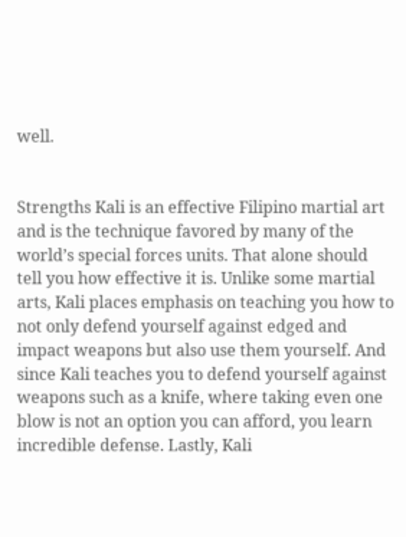well.


Strengths Kali is an effective Filipino martial art and is the technique favored by many of the world’s special forces units. That alone should tell you how effective it is. Unlike some martial arts, Kali places emphasis on teaching you how to not only defend yourself against edged and impact weapons but also use them yourself. And since Kali teaches you to defend yourself against weapons such as a knife, where taking even one blow is not an option you can afford, you learn incredible defense. Lastly, Kali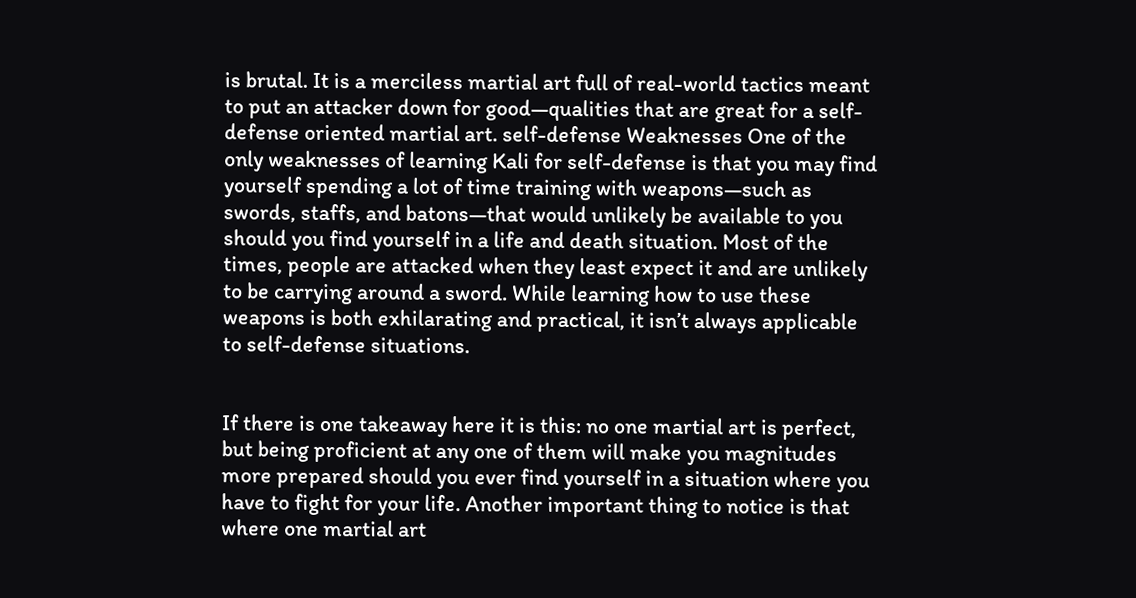is brutal. It is a merciless martial art full of real-world tactics meant to put an attacker down for good—qualities that are great for a self-defense oriented martial art. self-defense Weaknesses One of the only weaknesses of learning Kali for self-defense is that you may find yourself spending a lot of time training with weapons—such as swords, staffs, and batons—that would unlikely be available to you should you find yourself in a life and death situation. Most of the times, people are attacked when they least expect it and are unlikely to be carrying around a sword. While learning how to use these weapons is both exhilarating and practical, it isn’t always applicable to self-defense situations.


If there is one takeaway here it is this: no one martial art is perfect, but being proficient at any one of them will make you magnitudes more prepared should you ever find yourself in a situation where you have to fight for your life. Another important thing to notice is that where one martial art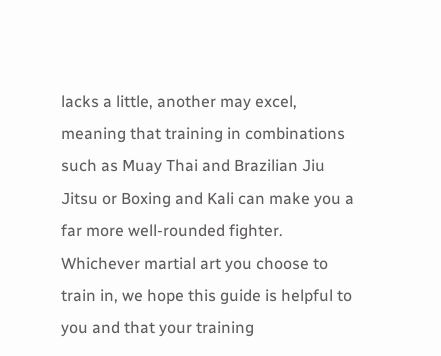lacks a little, another may excel, meaning that training in combinations such as Muay Thai and Brazilian Jiu Jitsu or Boxing and Kali can make you a far more well-rounded fighter. Whichever martial art you choose to train in, we hope this guide is helpful to you and that your training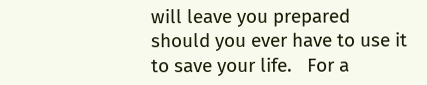will leave you prepared should you ever have to use it to save your life.   For a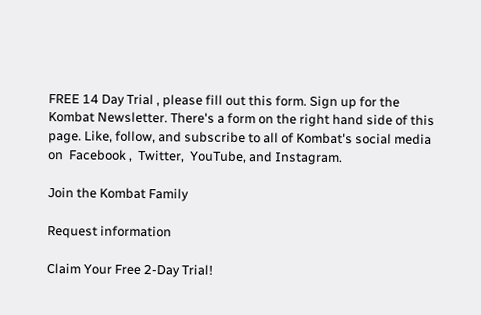FREE 14 Day Trial , please fill out this form. Sign up for the Kombat Newsletter. There's a form on the right hand side of this page. Like, follow, and subscribe to all of Kombat's social media on  Facebook ,  Twitter,  YouTube, and Instagram.

Join the Kombat Family

Request information

Claim Your Free 2-Day Trial!